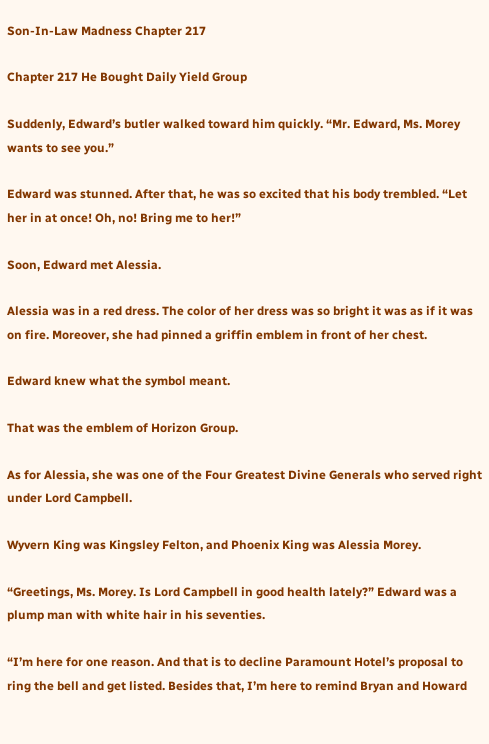Son-In-Law Madness Chapter 217

Chapter 217 He Bought Daily Yield Group

Suddenly, Edward’s butler walked toward him quickly. “Mr. Edward, Ms. Morey wants to see you.”

Edward was stunned. After that, he was so excited that his body trembled. “Let her in at once! Oh, no! Bring me to her!”

Soon, Edward met Alessia.

Alessia was in a red dress. The color of her dress was so bright it was as if it was on fire. Moreover, she had pinned a griffin emblem in front of her chest.

Edward knew what the symbol meant.

That was the emblem of Horizon Group.

As for Alessia, she was one of the Four Greatest Divine Generals who served right under Lord Campbell.

Wyvern King was Kingsley Felton, and Phoenix King was Alessia Morey.

“Greetings, Ms. Morey. Is Lord Campbell in good health lately?” Edward was a plump man with white hair in his seventies.

“I’m here for one reason. And that is to decline Paramount Hotel’s proposal to ring the bell and get listed. Besides that, I’m here to remind Bryan and Howard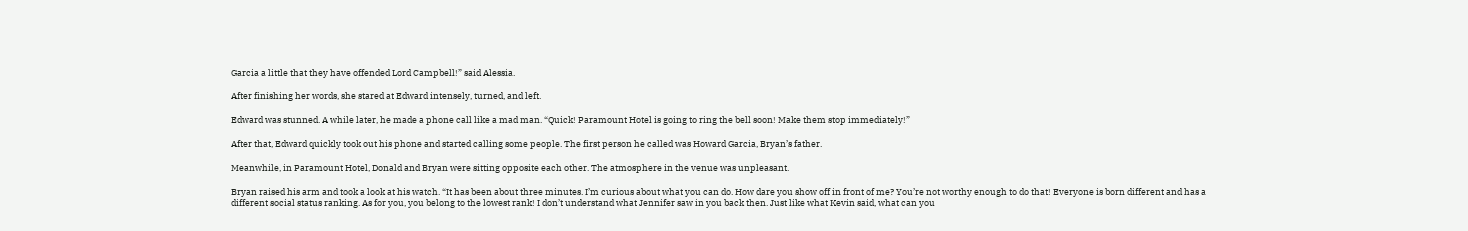Garcia a little that they have offended Lord Campbell!” said Alessia.

After finishing her words, she stared at Edward intensely, turned, and left.

Edward was stunned. A while later, he made a phone call like a mad man. “Quick! Paramount Hotel is going to ring the bell soon! Make them stop immediately!”

After that, Edward quickly took out his phone and started calling some people. The first person he called was Howard Garcia, Bryan’s father.

Meanwhile, in Paramount Hotel, Donald and Bryan were sitting opposite each other. The atmosphere in the venue was unpleasant.

Bryan raised his arm and took a look at his watch. “It has been about three minutes. I’m curious about what you can do. How dare you show off in front of me? You’re not worthy enough to do that! Everyone is born different and has a different social status ranking. As for you, you belong to the lowest rank! I don’t understand what Jennifer saw in you back then. Just like what Kevin said, what can you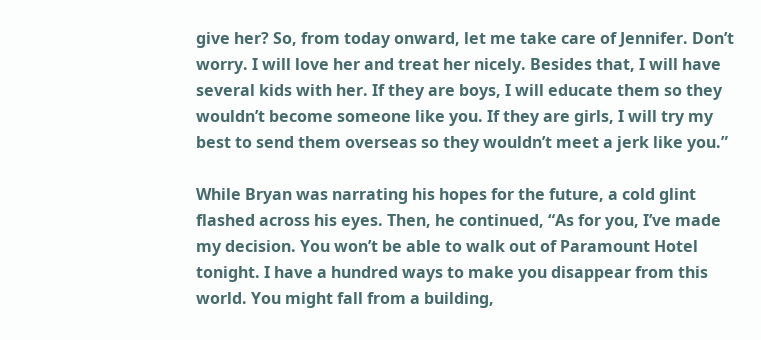give her? So, from today onward, let me take care of Jennifer. Don’t worry. I will love her and treat her nicely. Besides that, I will have several kids with her. If they are boys, I will educate them so they wouldn’t become someone like you. If they are girls, I will try my best to send them overseas so they wouldn’t meet a jerk like you.”

While Bryan was narrating his hopes for the future, a cold glint flashed across his eyes. Then, he continued, “As for you, I’ve made my decision. You won’t be able to walk out of Paramount Hotel tonight. I have a hundred ways to make you disappear from this world. You might fall from a building,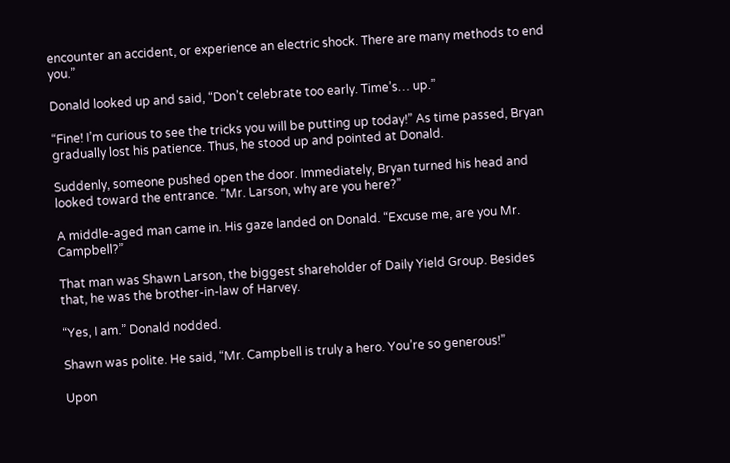encounter an accident, or experience an electric shock. There are many methods to end you.”

Donald looked up and said, “Don’t celebrate too early. Time’s… up.”

“Fine! I’m curious to see the tricks you will be putting up today!” As time passed, Bryan gradually lost his patience. Thus, he stood up and pointed at Donald.

Suddenly, someone pushed open the door. Immediately, Bryan turned his head and looked toward the entrance. “Mr. Larson, why are you here?”

A middle-aged man came in. His gaze landed on Donald. “Excuse me, are you Mr. Campbell?”

That man was Shawn Larson, the biggest shareholder of Daily Yield Group. Besides that, he was the brother-in-law of Harvey.

“Yes, I am.” Donald nodded.

Shawn was polite. He said, “Mr. Campbell is truly a hero. You’re so generous!”

Upon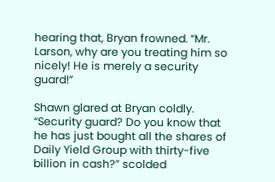hearing that, Bryan frowned. “Mr. Larson, why are you treating him so nicely! He is merely a security guard!”

Shawn glared at Bryan coldly. “Security guard? Do you know that he has just bought all the shares of Daily Yield Group with thirty-five billion in cash?” scolded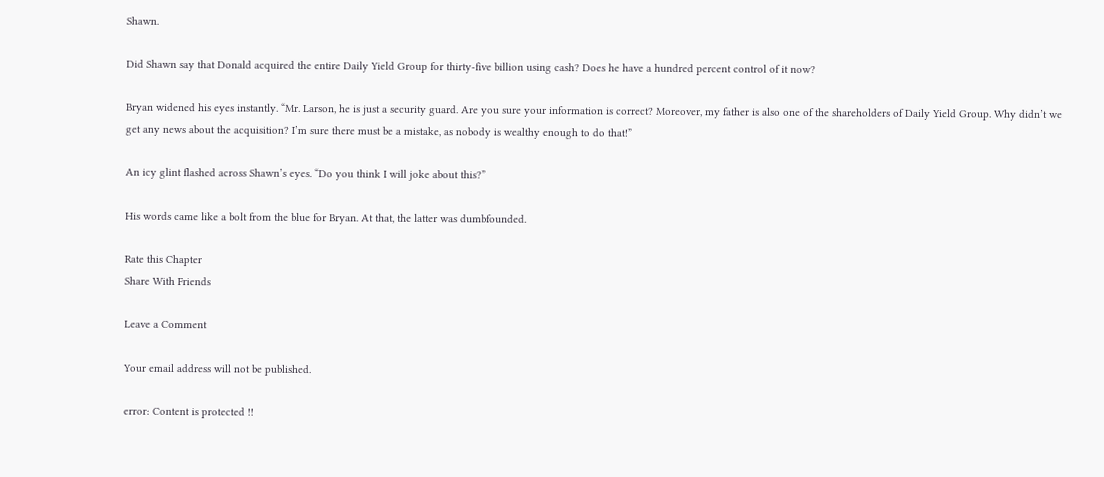Shawn.

Did Shawn say that Donald acquired the entire Daily Yield Group for thirty-five billion using cash? Does he have a hundred percent control of it now?

Bryan widened his eyes instantly. “Mr. Larson, he is just a security guard. Are you sure your information is correct? Moreover, my father is also one of the shareholders of Daily Yield Group. Why didn’t we get any news about the acquisition? I’m sure there must be a mistake, as nobody is wealthy enough to do that!”

An icy glint flashed across Shawn’s eyes. “Do you think I will joke about this?”

His words came like a bolt from the blue for Bryan. At that, the latter was dumbfounded.

Rate this Chapter
Share With Friends

Leave a Comment

Your email address will not be published.

error: Content is protected !!